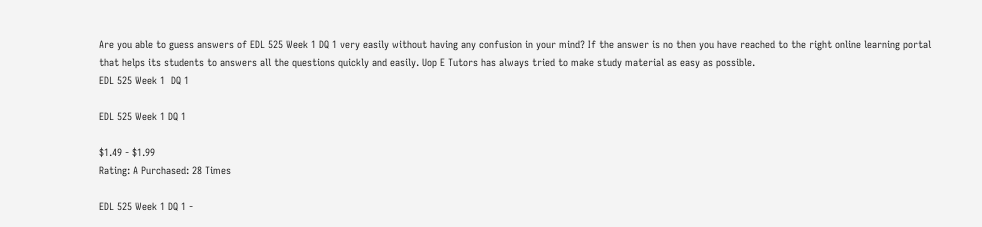Are you able to guess answers of EDL 525 Week 1 DQ 1 very easily without having any confusion in your mind? If the answer is no then you have reached to the right online learning portal that helps its students to answers all the questions quickly and easily. Uop E Tutors has always tried to make study material as easy as possible.
EDL 525 Week 1  DQ 1

EDL 525 Week 1 DQ 1

$1.49 - $1.99
Rating: A Purchased: 28 Times

EDL 525 Week 1 DQ 1 -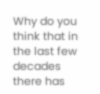Why do you think that in the last few decades there has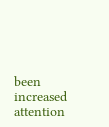been increased attention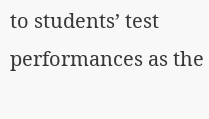to students’ test performances as the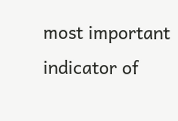most important indicator of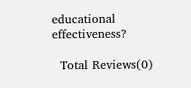educational effectiveness?

  Total Reviews(0)